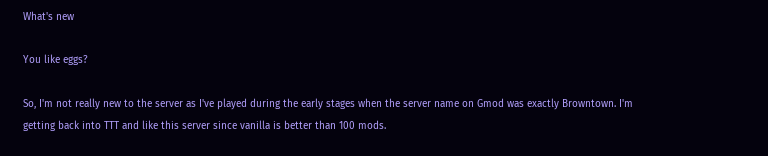What's new

You like eggs?

So, I'm not really new to the server as I've played during the early stages when the server name on Gmod was exactly Browntown. I'm getting back into TTT and like this server since vanilla is better than 100 mods.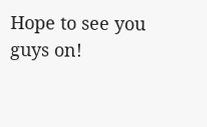Hope to see you guys on!